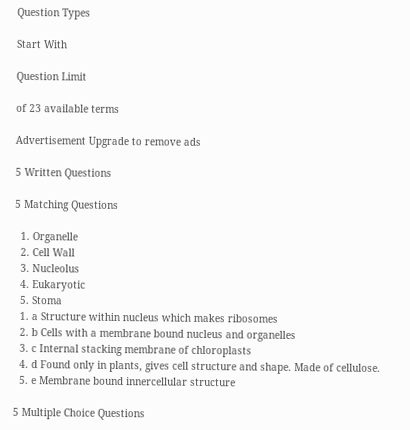Question Types

Start With

Question Limit

of 23 available terms

Advertisement Upgrade to remove ads

5 Written Questions

5 Matching Questions

  1. Organelle
  2. Cell Wall
  3. Nucleolus
  4. Eukaryotic
  5. Stoma
  1. a Structure within nucleus which makes ribosomes
  2. b Cells with a membrane bound nucleus and organelles
  3. c Internal stacking membrane of chloroplasts
  4. d Found only in plants, gives cell structure and shape. Made of cellulose.
  5. e Membrane bound innercellular structure

5 Multiple Choice Questions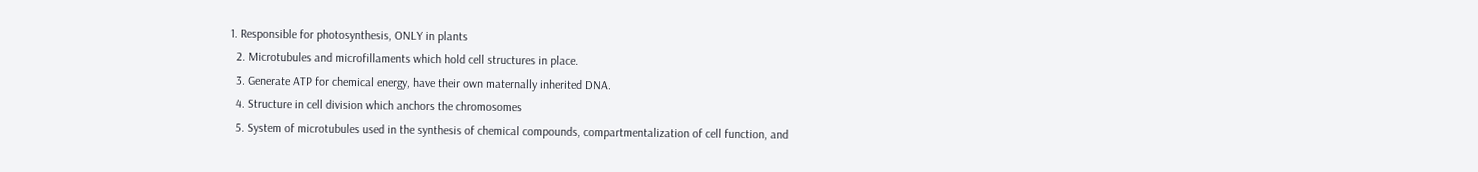1. Responsible for photosynthesis, ONLY in plants
  2. Microtubules and microfillaments which hold cell structures in place.
  3. Generate ATP for chemical energy, have their own maternally inherited DNA.
  4. Structure in cell division which anchors the chromosomes
  5. System of microtubules used in the synthesis of chemical compounds, compartmentalization of cell function, and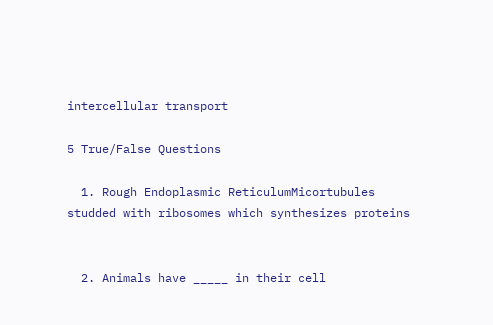intercellular transport

5 True/False Questions

  1. Rough Endoplasmic ReticulumMicortubules studded with ribosomes which synthesizes proteins


  2. Animals have _____ in their cell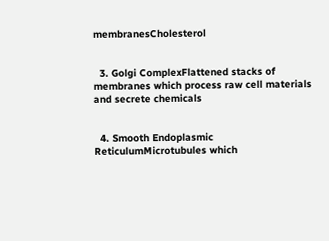membranesCholesterol


  3. Golgi ComplexFlattened stacks of membranes which process raw cell materials and secrete chemicals


  4. Smooth Endoplasmic ReticulumMicrotubules which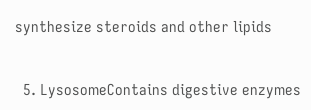synthesize steroids and other lipids


  5. LysosomeContains digestive enzymes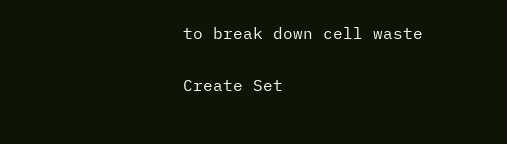to break down cell waste


Create Set